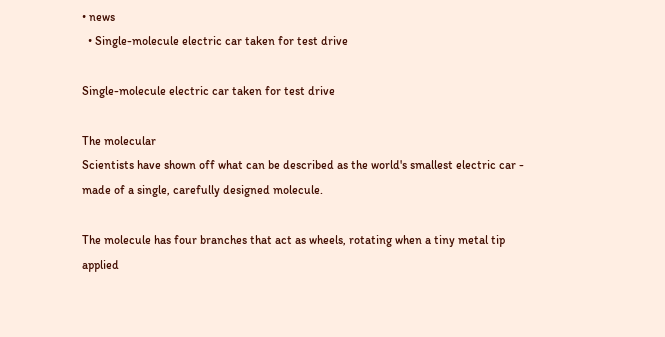• news
  • Single-molecule electric car taken for test drive

Single-molecule electric car taken for test drive

The molecular
Scientists have shown off what can be described as the world's smallest electric car - made of a single, carefully designed molecule.

The molecule has four branches that act as wheels, rotating when a tiny metal tip applied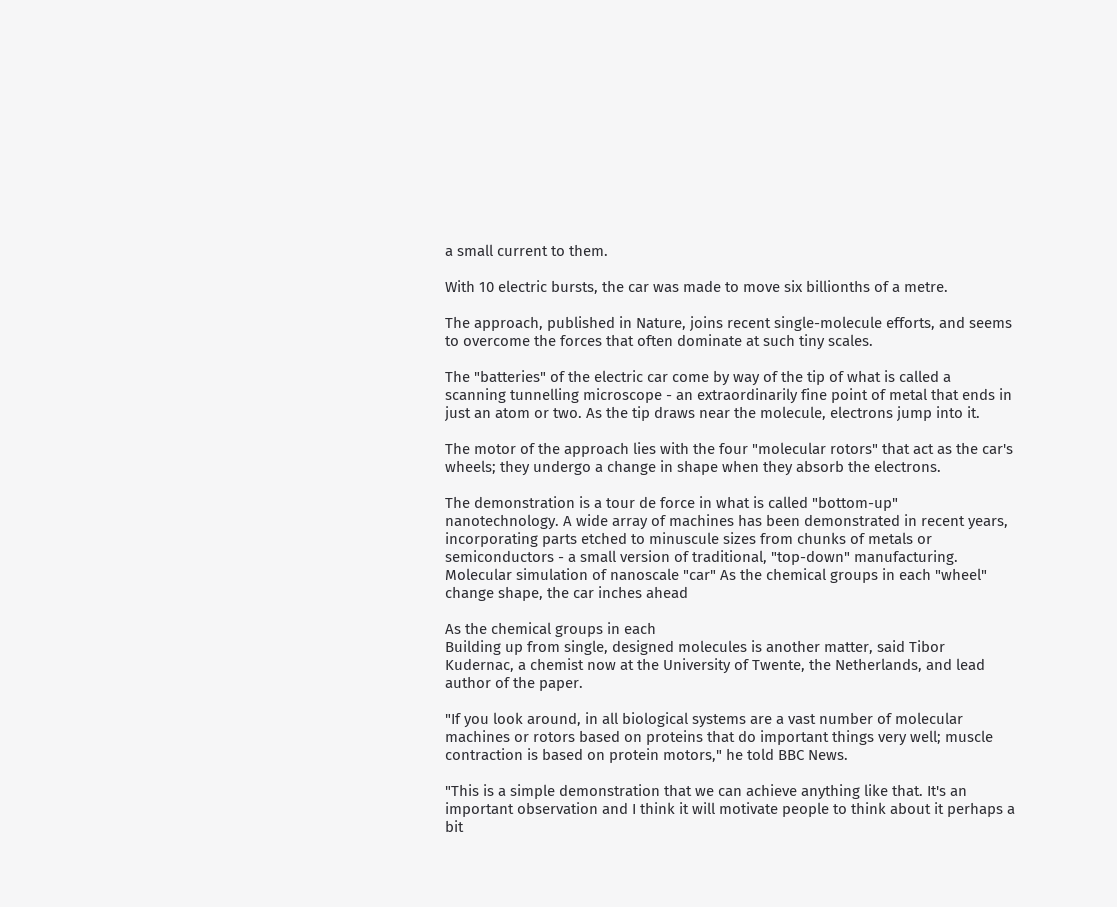a small current to them.

With 10 electric bursts, the car was made to move six billionths of a metre.

The approach, published in Nature, joins recent single-molecule efforts, and seems to overcome the forces that often dominate at such tiny scales.

The "batteries" of the electric car come by way of the tip of what is called a scanning tunnelling microscope - an extraordinarily fine point of metal that ends in just an atom or two. As the tip draws near the molecule, electrons jump into it.

The motor of the approach lies with the four "molecular rotors" that act as the car's wheels; they undergo a change in shape when they absorb the electrons.

The demonstration is a tour de force in what is called "bottom-up" nanotechnology. A wide array of machines has been demonstrated in recent years, incorporating parts etched to minuscule sizes from chunks of metals or semiconductors - a small version of traditional, "top-down" manufacturing.
Molecular simulation of nanoscale "car" As the chemical groups in each "wheel" change shape, the car inches ahead

As the chemical groups in each
Building up from single, designed molecules is another matter, said Tibor Kudernac, a chemist now at the University of Twente, the Netherlands, and lead author of the paper.

"If you look around, in all biological systems are a vast number of molecular machines or rotors based on proteins that do important things very well; muscle contraction is based on protein motors," he told BBC News.

"This is a simple demonstration that we can achieve anything like that. It's an important observation and I think it will motivate people to think about it perhaps a bit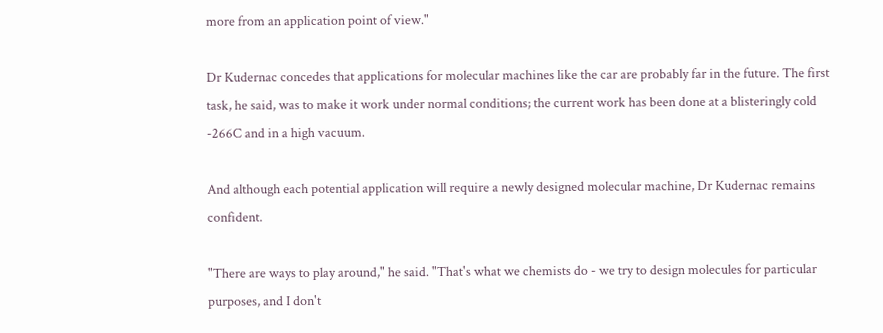more from an application point of view."

Dr Kudernac concedes that applications for molecular machines like the car are probably far in the future. The first task, he said, was to make it work under normal conditions; the current work has been done at a blisteringly cold -266C and in a high vacuum.

And although each potential application will require a newly designed molecular machine, Dr Kudernac remains confident.

"There are ways to play around," he said. "That's what we chemists do - we try to design molecules for particular purposes, and I don't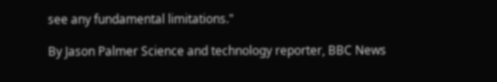see any fundamental limitations."

By Jason Palmer Science and technology reporter, BBC News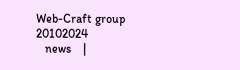Web-Craft group 20102024
   news    |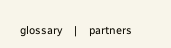glossary    |    partners